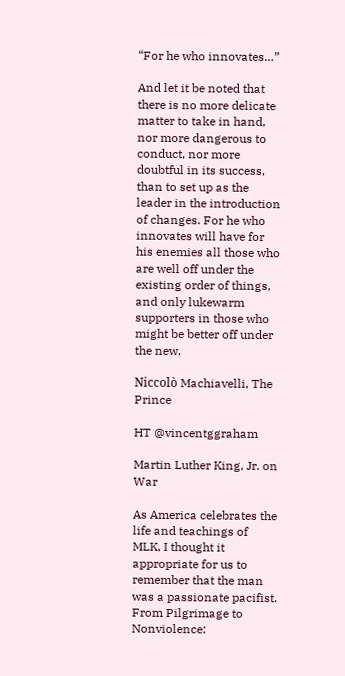“For he who innovates…”

And let it be noted that there is no more delicate matter to take in hand, nor more dangerous to conduct, nor more doubtful in its success, than to set up as the leader in the introduction of changes. For he who innovates will have for his enemies all those who are well off under the existing order of things, and only lukewarm supporters in those who might be better off under the new.

Niccolò Machiavelli, The Prince

HT @vincentggraham

Martin Luther King, Jr. on War

As America celebrates the life and teachings of MLK, I thought it appropriate for us to remember that the man was a passionate pacifist. From Pilgrimage to Nonviolence: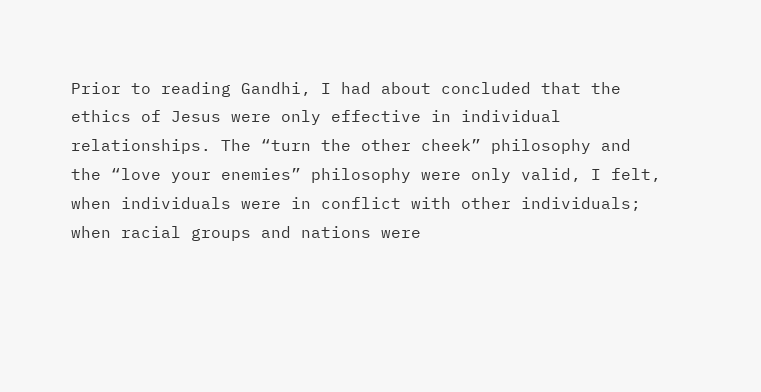Prior to reading Gandhi, I had about concluded that the ethics of Jesus were only effective in individual relationships. The “turn the other cheek” philosophy and the “love your enemies” philosophy were only valid, I felt, when individuals were in conflict with other individuals; when racial groups and nations were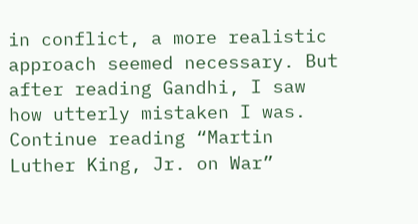in conflict, a more realistic approach seemed necessary. But after reading Gandhi, I saw how utterly mistaken I was. Continue reading “Martin Luther King, Jr. on War”